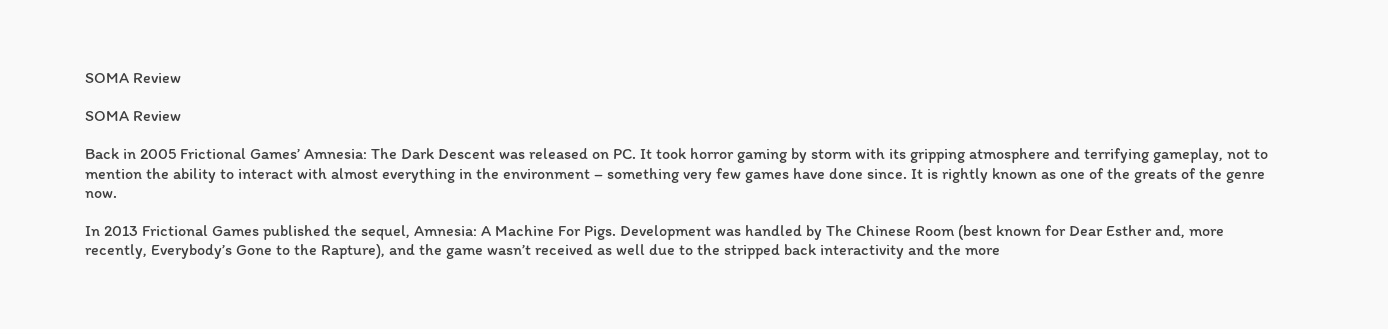SOMA Review

SOMA Review

Back in 2005 Frictional Games’ Amnesia: The Dark Descent was released on PC. It took horror gaming by storm with its gripping atmosphere and terrifying gameplay, not to mention the ability to interact with almost everything in the environment – something very few games have done since. It is rightly known as one of the greats of the genre now.

In 2013 Frictional Games published the sequel, Amnesia: A Machine For Pigs. Development was handled by The Chinese Room (best known for Dear Esther and, more recently, Everybody’s Gone to the Rapture), and the game wasn’t received as well due to the stripped back interactivity and the more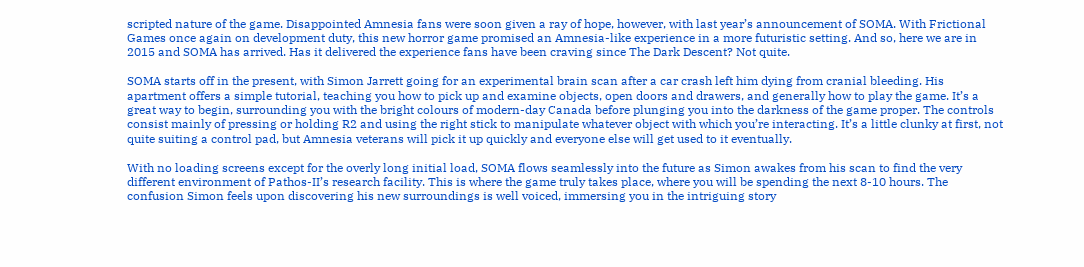scripted nature of the game. Disappointed Amnesia fans were soon given a ray of hope, however, with last year’s announcement of SOMA. With Frictional Games once again on development duty, this new horror game promised an Amnesia-like experience in a more futuristic setting. And so, here we are in 2015 and SOMA has arrived. Has it delivered the experience fans have been craving since The Dark Descent? Not quite.

SOMA starts off in the present, with Simon Jarrett going for an experimental brain scan after a car crash left him dying from cranial bleeding. His apartment offers a simple tutorial, teaching you how to pick up and examine objects, open doors and drawers, and generally how to play the game. It’s a great way to begin, surrounding you with the bright colours of modern-day Canada before plunging you into the darkness of the game proper. The controls consist mainly of pressing or holding R2 and using the right stick to manipulate whatever object with which you’re interacting. It’s a little clunky at first, not quite suiting a control pad, but Amnesia veterans will pick it up quickly and everyone else will get used to it eventually.

With no loading screens except for the overly long initial load, SOMA flows seamlessly into the future as Simon awakes from his scan to find the very different environment of Pathos-II’s research facility. This is where the game truly takes place, where you will be spending the next 8-10 hours. The confusion Simon feels upon discovering his new surroundings is well voiced, immersing you in the intriguing story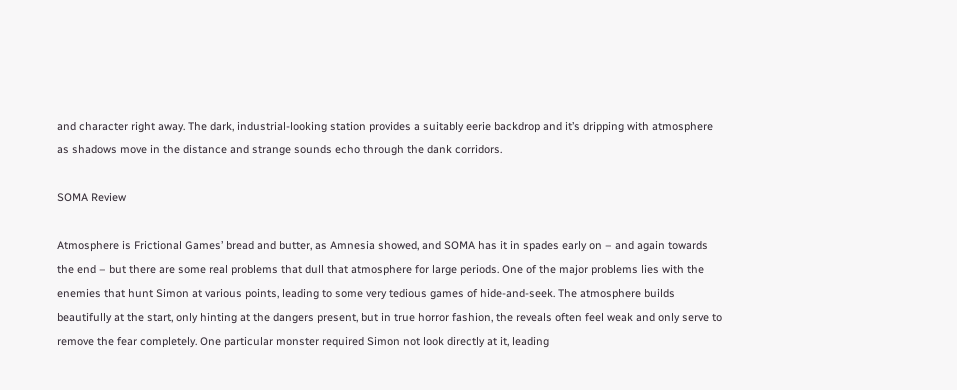and character right away. The dark, industrial-looking station provides a suitably eerie backdrop and it’s dripping with atmosphere as shadows move in the distance and strange sounds echo through the dank corridors.

SOMA Review

Atmosphere is Frictional Games’ bread and butter, as Amnesia showed, and SOMA has it in spades early on – and again towards the end – but there are some real problems that dull that atmosphere for large periods. One of the major problems lies with the enemies that hunt Simon at various points, leading to some very tedious games of hide-and-seek. The atmosphere builds beautifully at the start, only hinting at the dangers present, but in true horror fashion, the reveals often feel weak and only serve to remove the fear completely. One particular monster required Simon not look directly at it, leading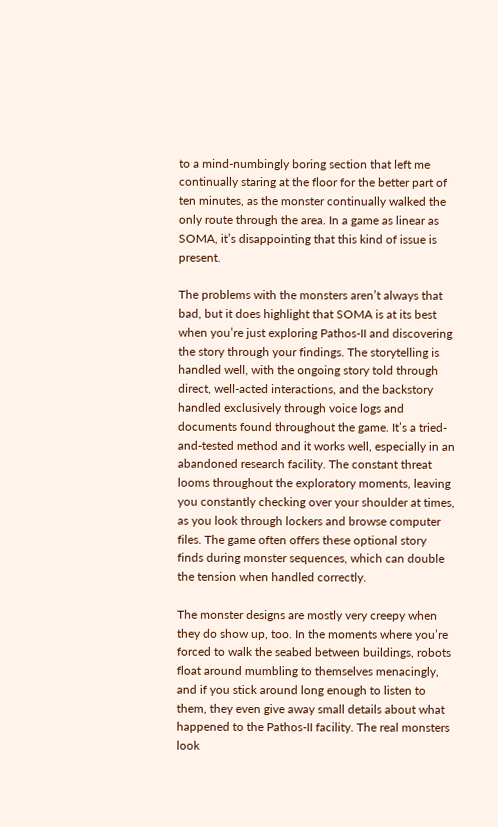to a mind-numbingly boring section that left me continually staring at the floor for the better part of ten minutes, as the monster continually walked the only route through the area. In a game as linear as SOMA, it’s disappointing that this kind of issue is present.

The problems with the monsters aren’t always that bad, but it does highlight that SOMA is at its best when you’re just exploring Pathos-II and discovering the story through your findings. The storytelling is handled well, with the ongoing story told through direct, well-acted interactions, and the backstory handled exclusively through voice logs and documents found throughout the game. It’s a tried-and-tested method and it works well, especially in an abandoned research facility. The constant threat looms throughout the exploratory moments, leaving you constantly checking over your shoulder at times, as you look through lockers and browse computer files. The game often offers these optional story finds during monster sequences, which can double the tension when handled correctly.

The monster designs are mostly very creepy when they do show up, too. In the moments where you’re forced to walk the seabed between buildings, robots float around mumbling to themselves menacingly, and if you stick around long enough to listen to them, they even give away small details about what happened to the Pathos-II facility. The real monsters look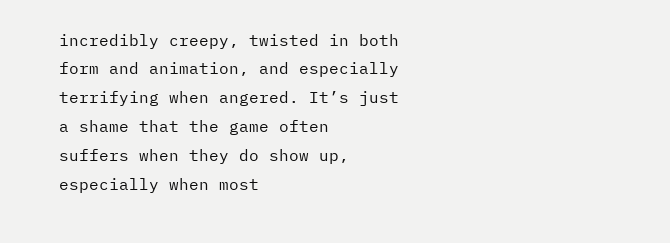incredibly creepy, twisted in both form and animation, and especially terrifying when angered. It’s just a shame that the game often suffers when they do show up, especially when most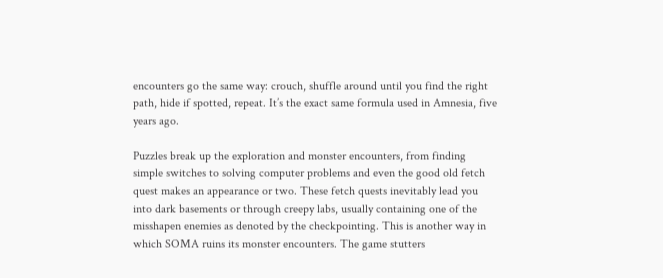encounters go the same way: crouch, shuffle around until you find the right path, hide if spotted, repeat. It’s the exact same formula used in Amnesia, five years ago.

Puzzles break up the exploration and monster encounters, from finding simple switches to solving computer problems and even the good old fetch quest makes an appearance or two. These fetch quests inevitably lead you into dark basements or through creepy labs, usually containing one of the misshapen enemies as denoted by the checkpointing. This is another way in which SOMA ruins its monster encounters. The game stutters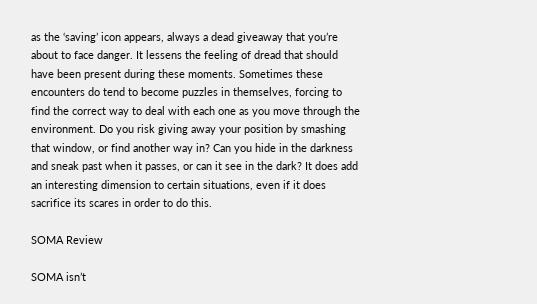as the ‘saving’ icon appears, always a dead giveaway that you’re about to face danger. It lessens the feeling of dread that should have been present during these moments. Sometimes these encounters do tend to become puzzles in themselves, forcing to find the correct way to deal with each one as you move through the environment. Do you risk giving away your position by smashing that window, or find another way in? Can you hide in the darkness and sneak past when it passes, or can it see in the dark? It does add an interesting dimension to certain situations, even if it does sacrifice its scares in order to do this.

SOMA Review

SOMA isn’t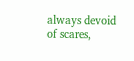always devoid of scares,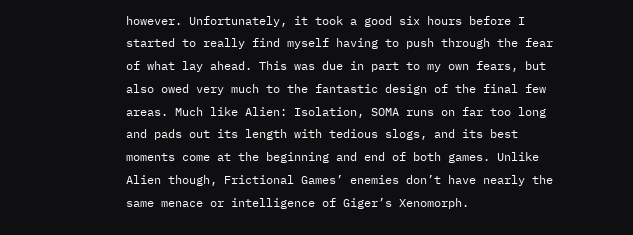however. Unfortunately, it took a good six hours before I started to really find myself having to push through the fear of what lay ahead. This was due in part to my own fears, but also owed very much to the fantastic design of the final few areas. Much like Alien: Isolation, SOMA runs on far too long and pads out its length with tedious slogs, and its best moments come at the beginning and end of both games. Unlike Alien though, Frictional Games’ enemies don’t have nearly the same menace or intelligence of Giger’s Xenomorph.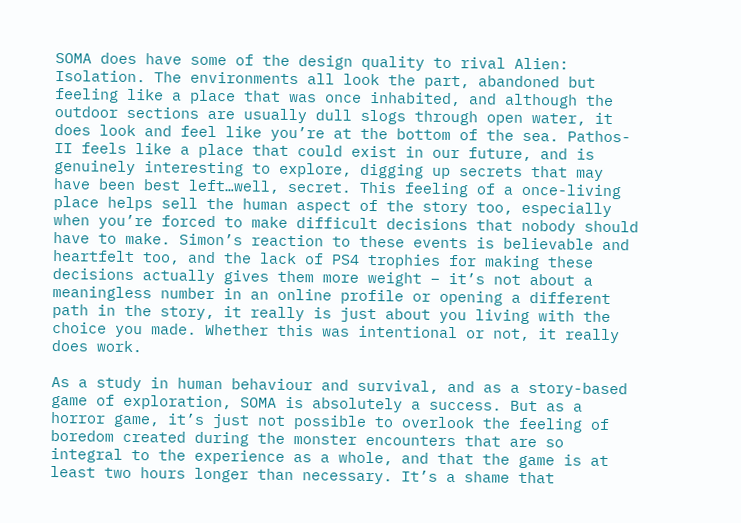SOMA does have some of the design quality to rival Alien: Isolation. The environments all look the part, abandoned but feeling like a place that was once inhabited, and although the outdoor sections are usually dull slogs through open water, it does look and feel like you’re at the bottom of the sea. Pathos-II feels like a place that could exist in our future, and is genuinely interesting to explore, digging up secrets that may have been best left…well, secret. This feeling of a once-living place helps sell the human aspect of the story too, especially when you’re forced to make difficult decisions that nobody should have to make. Simon’s reaction to these events is believable and heartfelt too, and the lack of PS4 trophies for making these decisions actually gives them more weight – it’s not about a meaningless number in an online profile or opening a different path in the story, it really is just about you living with the choice you made. Whether this was intentional or not, it really does work.

As a study in human behaviour and survival, and as a story-based game of exploration, SOMA is absolutely a success. But as a horror game, it’s just not possible to overlook the feeling of boredom created during the monster encounters that are so integral to the experience as a whole, and that the game is at least two hours longer than necessary. It’s a shame that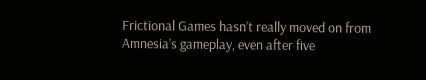Frictional Games hasn’t really moved on from Amnesia’s gameplay, even after five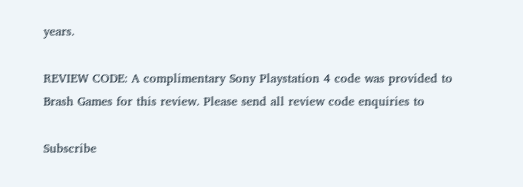years.

REVIEW CODE: A complimentary Sony Playstation 4 code was provided to Brash Games for this review. Please send all review code enquiries to

Subscribe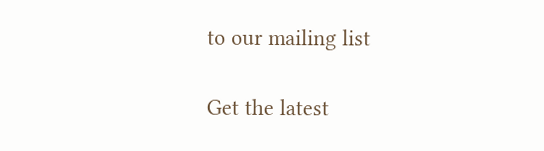to our mailing list

Get the latest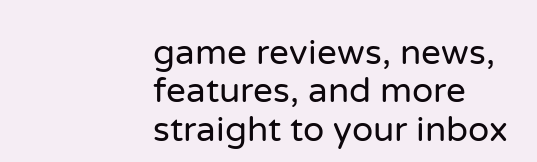game reviews, news, features, and more straight to your inbox